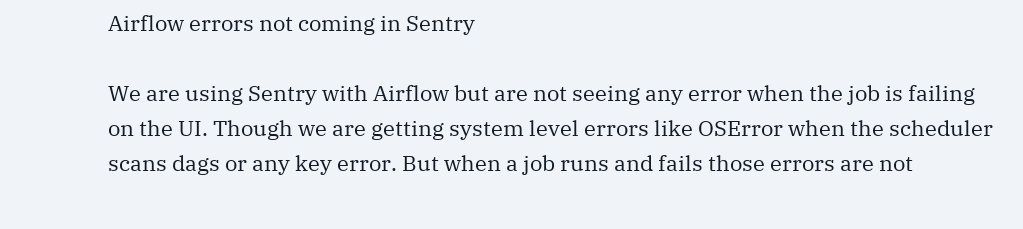Airflow errors not coming in Sentry

We are using Sentry with Airflow but are not seeing any error when the job is failing on the UI. Though we are getting system level errors like OSError when the scheduler scans dags or any key error. But when a job runs and fails those errors are not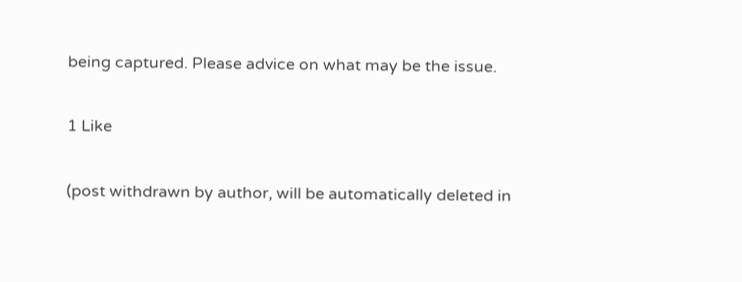being captured. Please advice on what may be the issue.

1 Like

(post withdrawn by author, will be automatically deleted in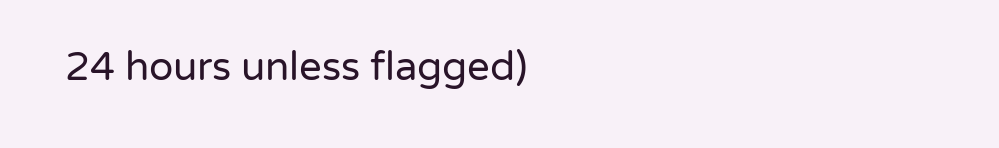24 hours unless flagged)